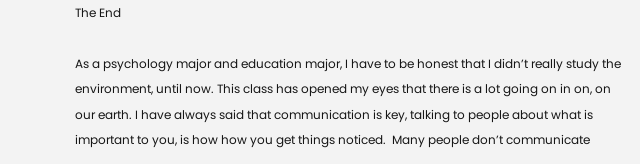The End

As a psychology major and education major, I have to be honest that I didn’t really study the environment, until now. This class has opened my eyes that there is a lot going on in on, on our earth. I have always said that communication is key, talking to people about what is important to you, is how how you get things noticed.  Many people don’t communicate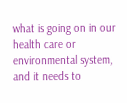what is going on in our health care or environmental system, and it needs to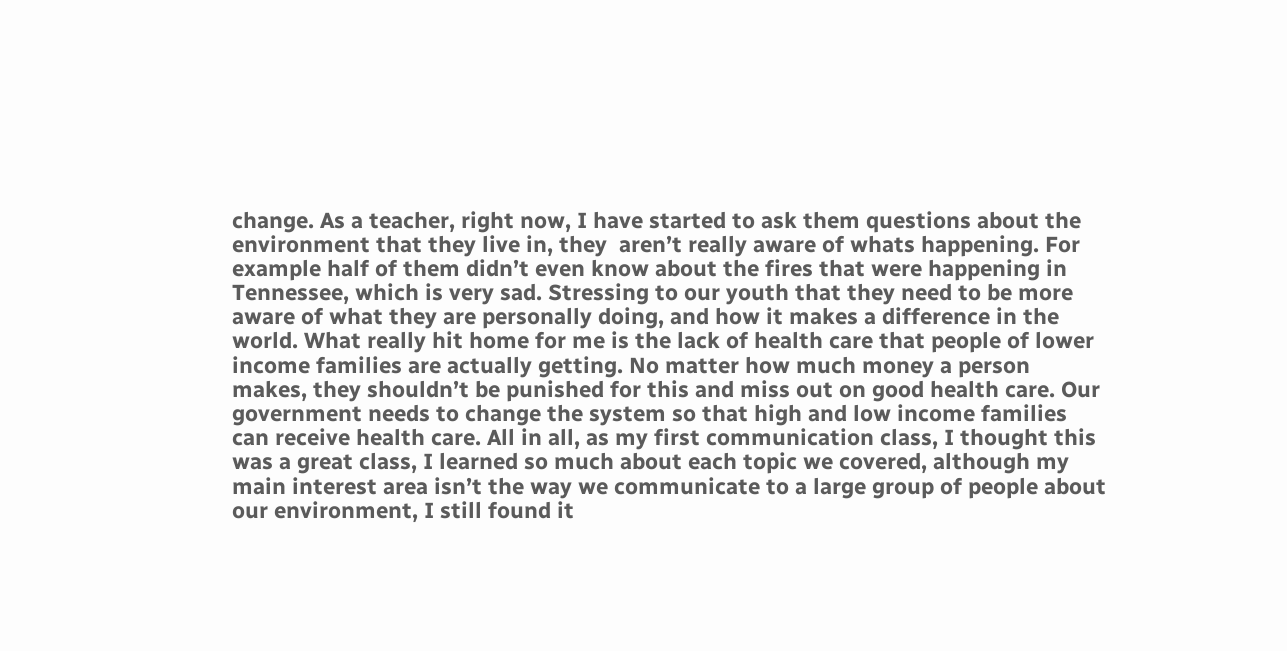change. As a teacher, right now, I have started to ask them questions about the environment that they live in, they  aren’t really aware of whats happening. For example half of them didn’t even know about the fires that were happening in Tennessee, which is very sad. Stressing to our youth that they need to be more aware of what they are personally doing, and how it makes a difference in the world. What really hit home for me is the lack of health care that people of lower income families are actually getting. No matter how much money a person makes, they shouldn’t be punished for this and miss out on good health care. Our government needs to change the system so that high and low income families can receive health care. All in all, as my first communication class, I thought this was a great class, I learned so much about each topic we covered, although my main interest area isn’t the way we communicate to a large group of people about our environment, I still found it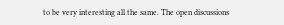to be very interesting all the same. The open discussions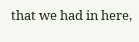that we had in here,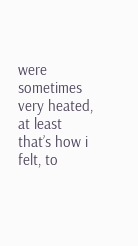were sometimes very heated, at least that’s how i felt, to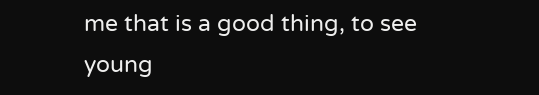me that is a good thing, to see young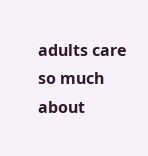adults care so much about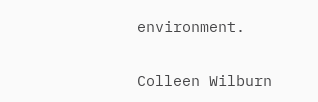environment.


Colleen Wilburn